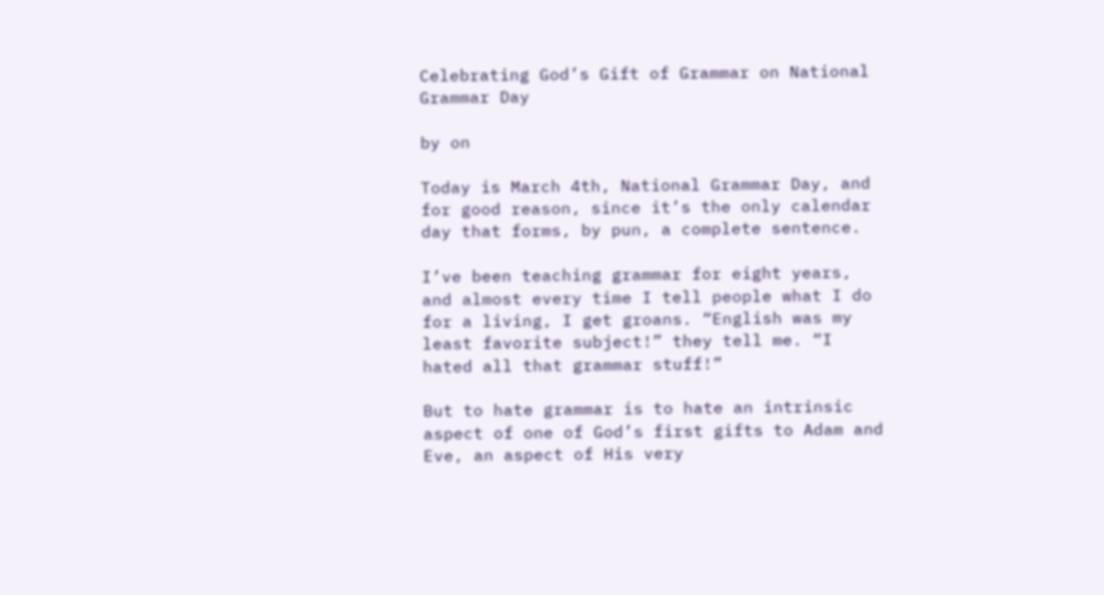Celebrating God’s Gift of Grammar on National Grammar Day

by on

Today is March 4th, National Grammar Day, and for good reason, since it’s the only calendar day that forms, by pun, a complete sentence.

I’ve been teaching grammar for eight years, and almost every time I tell people what I do for a living, I get groans. “English was my least favorite subject!” they tell me. “I hated all that grammar stuff!”

But to hate grammar is to hate an intrinsic aspect of one of God’s first gifts to Adam and Eve, an aspect of His very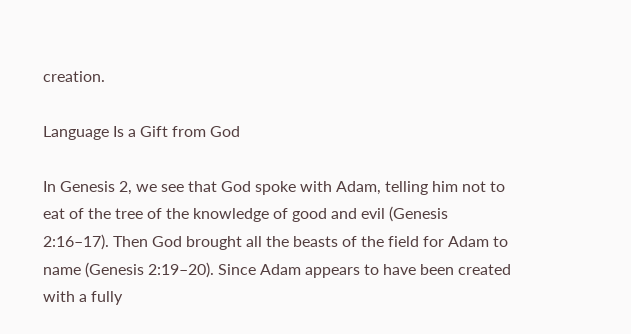creation.

Language Is a Gift from God

In Genesis 2, we see that God spoke with Adam, telling him not to eat of the tree of the knowledge of good and evil (Genesis 2:16–17). Then God brought all the beasts of the field for Adam to name (Genesis 2:19–20). Since Adam appears to have been created with a fully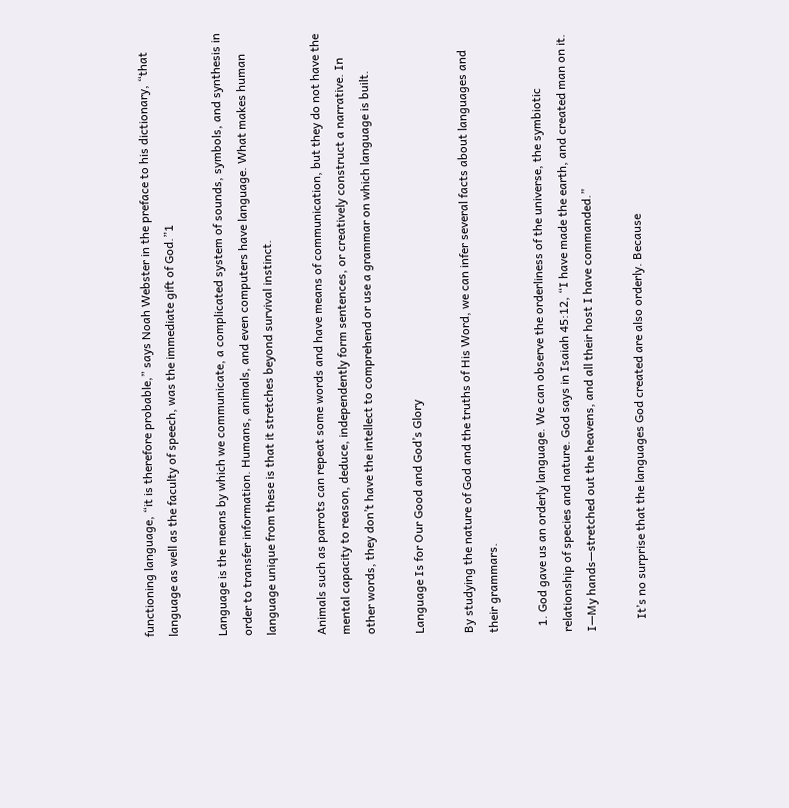functioning language, “it is therefore probable,” says Noah Webster in the preface to his dictionary, “that language as well as the faculty of speech, was the immediate gift of God.”1

Language is the means by which we communicate, a complicated system of sounds, symbols, and synthesis in order to transfer information. Humans, animals, and even computers have language. What makes human language unique from these is that it stretches beyond survival instinct.

Animals such as parrots can repeat some words and have means of communication, but they do not have the mental capacity to reason, deduce, independently form sentences, or creatively construct a narrative. In other words, they don’t have the intellect to comprehend or use a grammar on which language is built.

Language Is for Our Good and God’s Glory

By studying the nature of God and the truths of His Word, we can infer several facts about languages and their grammars.

  1. God gave us an orderly language. We can observe the orderliness of the universe, the symbiotic relationship of species and nature. God says in Isaiah 45:12, “I have made the earth, and created man on it. I—My hands—stretched out the heavens, and all their host I have commanded.”

    It’s no surprise that the languages God created are also orderly. Because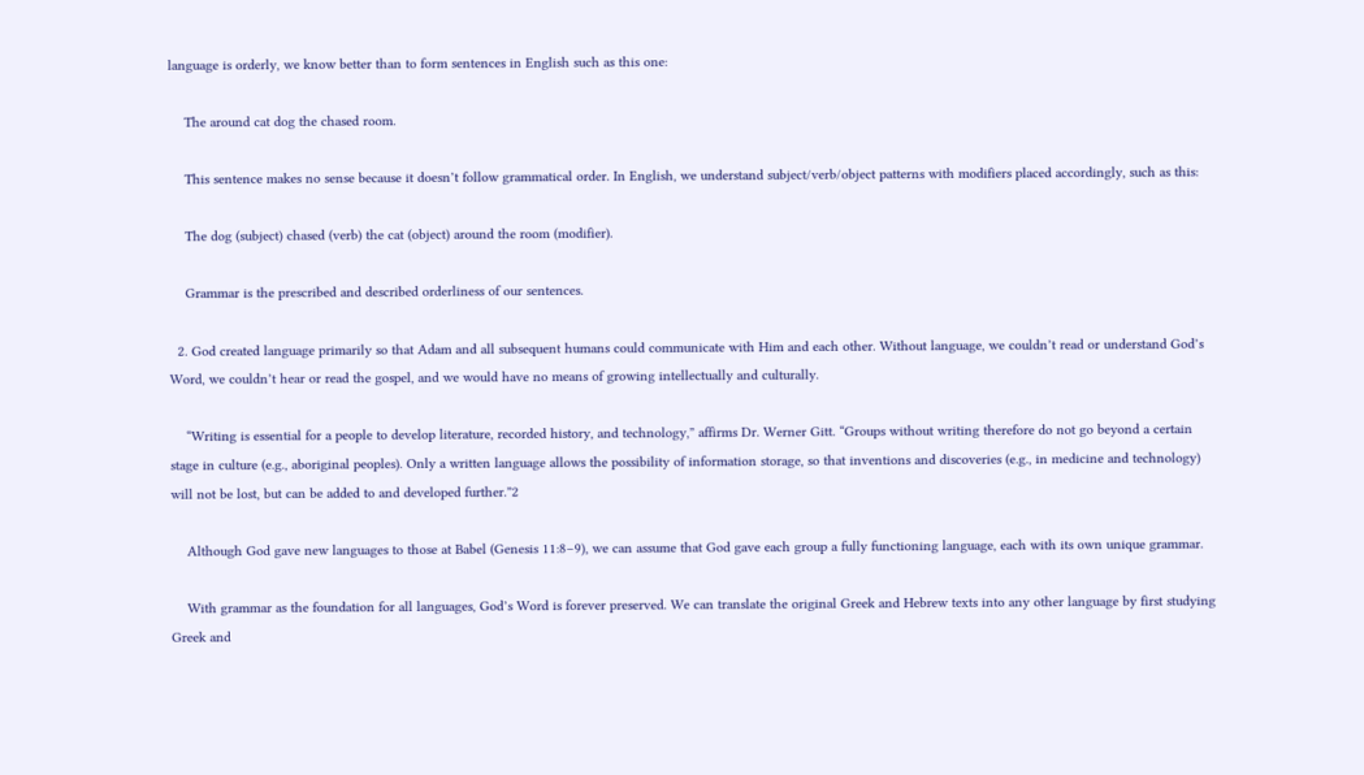language is orderly, we know better than to form sentences in English such as this one:

    The around cat dog the chased room.

    This sentence makes no sense because it doesn’t follow grammatical order. In English, we understand subject/verb/object patterns with modifiers placed accordingly, such as this:

    The dog (subject) chased (verb) the cat (object) around the room (modifier).

    Grammar is the prescribed and described orderliness of our sentences.

  2. God created language primarily so that Adam and all subsequent humans could communicate with Him and each other. Without language, we couldn’t read or understand God’s Word, we couldn’t hear or read the gospel, and we would have no means of growing intellectually and culturally.

    “Writing is essential for a people to develop literature, recorded history, and technology,” affirms Dr. Werner Gitt. “Groups without writing therefore do not go beyond a certain stage in culture (e.g., aboriginal peoples). Only a written language allows the possibility of information storage, so that inventions and discoveries (e.g., in medicine and technology) will not be lost, but can be added to and developed further.”2

    Although God gave new languages to those at Babel (Genesis 11:8–9), we can assume that God gave each group a fully functioning language, each with its own unique grammar.

    With grammar as the foundation for all languages, God’s Word is forever preserved. We can translate the original Greek and Hebrew texts into any other language by first studying Greek and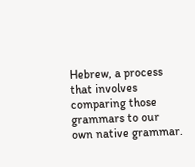Hebrew, a process that involves comparing those grammars to our own native grammar.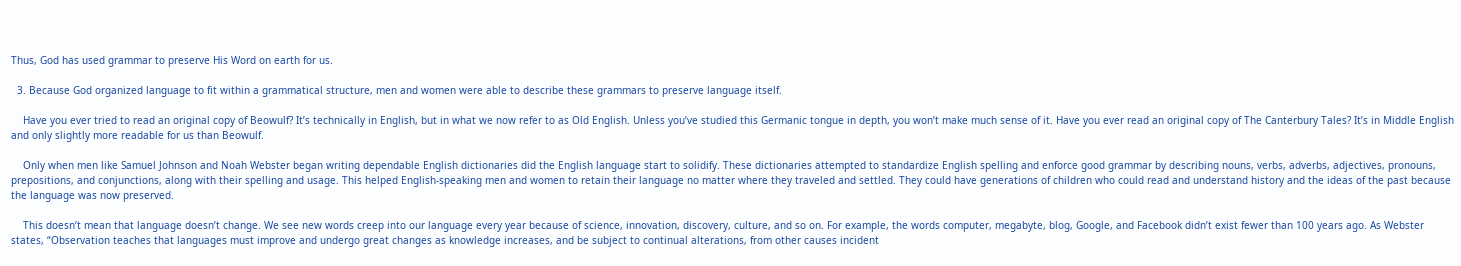Thus, God has used grammar to preserve His Word on earth for us.

  3. Because God organized language to fit within a grammatical structure, men and women were able to describe these grammars to preserve language itself.

    Have you ever tried to read an original copy of Beowulf? It’s technically in English, but in what we now refer to as Old English. Unless you’ve studied this Germanic tongue in depth, you won’t make much sense of it. Have you ever read an original copy of The Canterbury Tales? It’s in Middle English and only slightly more readable for us than Beowulf.

    Only when men like Samuel Johnson and Noah Webster began writing dependable English dictionaries did the English language start to solidify. These dictionaries attempted to standardize English spelling and enforce good grammar by describing nouns, verbs, adverbs, adjectives, pronouns, prepositions, and conjunctions, along with their spelling and usage. This helped English-speaking men and women to retain their language no matter where they traveled and settled. They could have generations of children who could read and understand history and the ideas of the past because the language was now preserved.

    This doesn’t mean that language doesn’t change. We see new words creep into our language every year because of science, innovation, discovery, culture, and so on. For example, the words computer, megabyte, blog, Google, and Facebook didn’t exist fewer than 100 years ago. As Webster states, “Observation teaches that languages must improve and undergo great changes as knowledge increases, and be subject to continual alterations, from other causes incident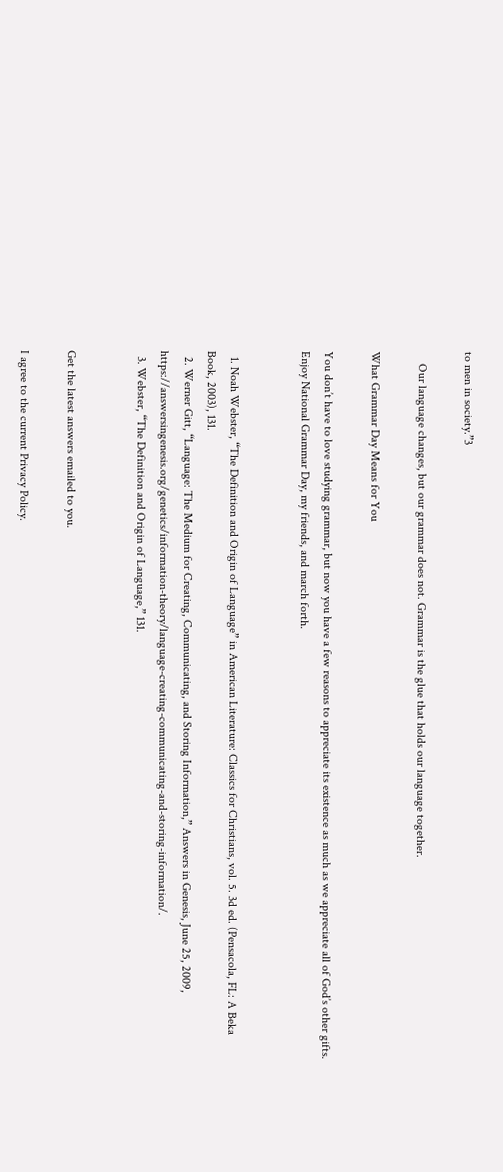to men in society.”3

    Our language changes, but our grammar does not. Grammar is the glue that holds our language together.

What Grammar Day Means for You

You don’t have to love studying grammar, but now you have a few reasons to appreciate its existence as much as we appreciate all of God’s other gifts. Enjoy National Grammar Day, my friends, and march forth.


  1. Noah Webster, “The Definition and Origin of Language” in American Literature: Classics for Christians, vol. 5. 3d ed. (Pensacola, FL: A Beka Book, 2003), 131.
  2. Werner Gitt, “Language: The Medium for Creating, Communicating, and Storing Information,” Answers in Genesis, June 25, 2009, https://answersingenesis.org/genetics/information-theory/language-creating-communicating-and-storing-information/.
  3. Webster, “The Definition and Origin of Language,” 131.


Get the latest answers emailed to you.

I agree to the current Privacy Policy.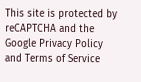This site is protected by reCAPTCHA and the Google Privacy Policy and Terms of Service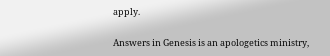apply.

Answers in Genesis is an apologetics ministry,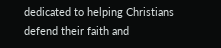dedicated to helping Christians defend their faith and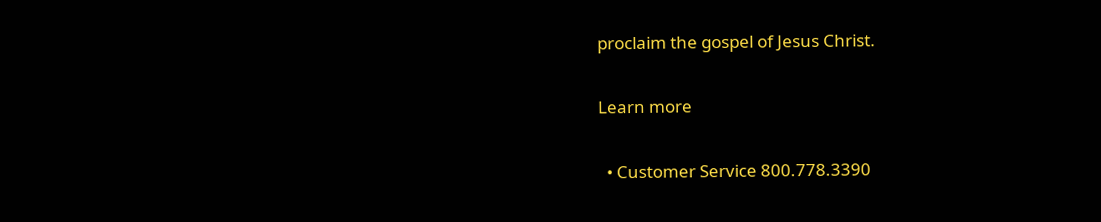proclaim the gospel of Jesus Christ.

Learn more

  • Customer Service 800.778.3390